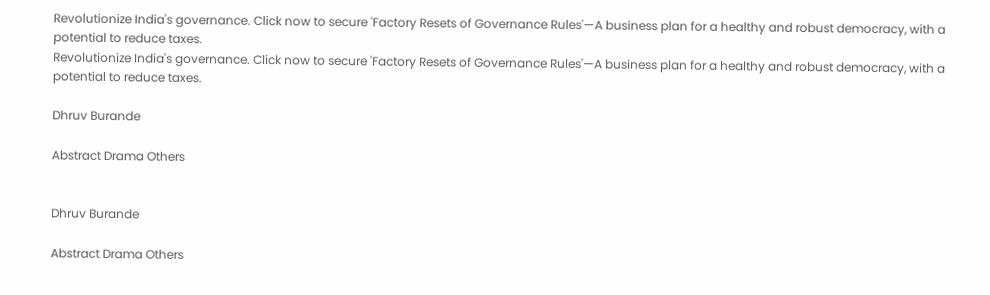Revolutionize India's governance. Click now to secure 'Factory Resets of Governance Rules'—A business plan for a healthy and robust democracy, with a potential to reduce taxes.
Revolutionize India's governance. Click now to secure 'Factory Resets of Governance Rules'—A business plan for a healthy and robust democracy, with a potential to reduce taxes.

Dhruv Burande

Abstract Drama Others


Dhruv Burande

Abstract Drama Others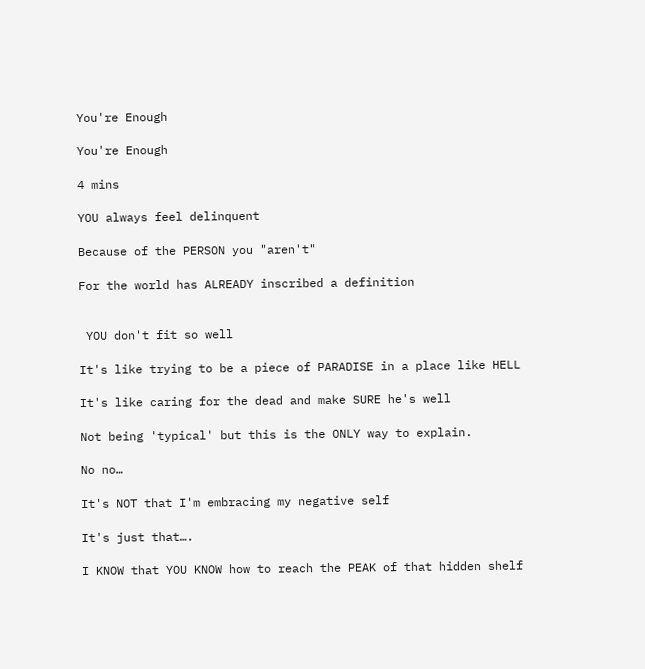You're Enough

You're Enough

4 mins

YOU always feel delinquent

Because of the PERSON you "aren't"

For the world has ALREADY inscribed a definition


 YOU don't fit so well

It's like trying to be a piece of PARADISE in a place like HELL

It's like caring for the dead and make SURE he's well

Not being 'typical' but this is the ONLY way to explain.

No no…

It's NOT that I'm embracing my negative self

It's just that….

I KNOW that YOU KNOW how to reach the PEAK of that hidden shelf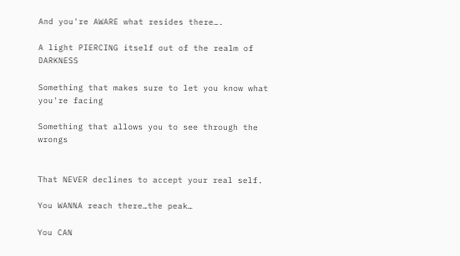And you're AWARE what resides there….

A light PIERCING itself out of the realm of DARKNESS

Something that makes sure to let you know what you're facing

Something that allows you to see through the wrongs


That NEVER declines to accept your real self.

You WANNA reach there…the peak…

You CAN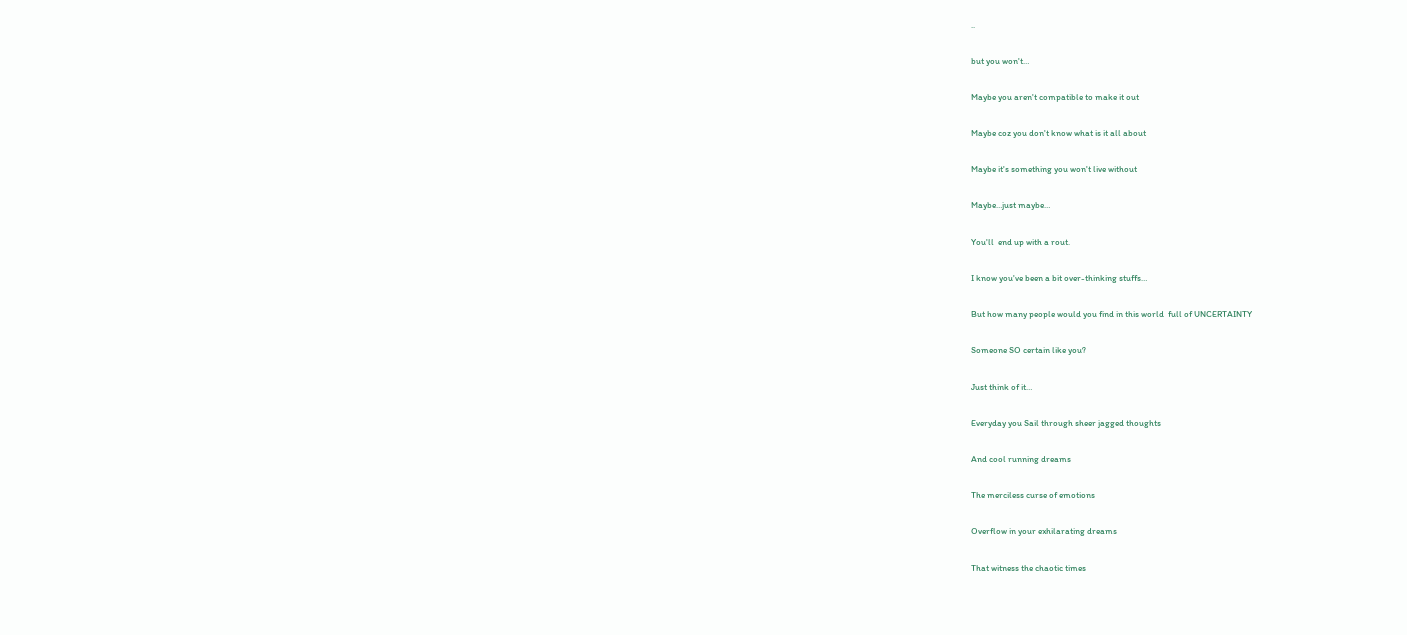..

but you won't…

Maybe you aren't compatible to make it out

Maybe coz you don't know what is it all about

Maybe it's something you won't live without

Maybe…just maybe…

You'll  end up with a rout.

I know you've been a bit over-thinking stuffs…

But how many people would you find in this world  full of UNCERTAINTY

Someone SO certain like you?

Just think of it…

Everyday you Sail through sheer jagged thoughts

And cool running dreams

The merciless curse of emotions

Overflow in your exhilarating dreams

That witness the chaotic times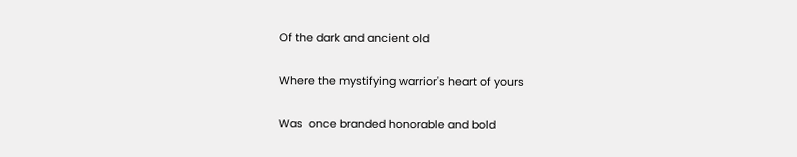Of the dark and ancient old

Where the mystifying warrior's heart of yours

Was  once branded honorable and bold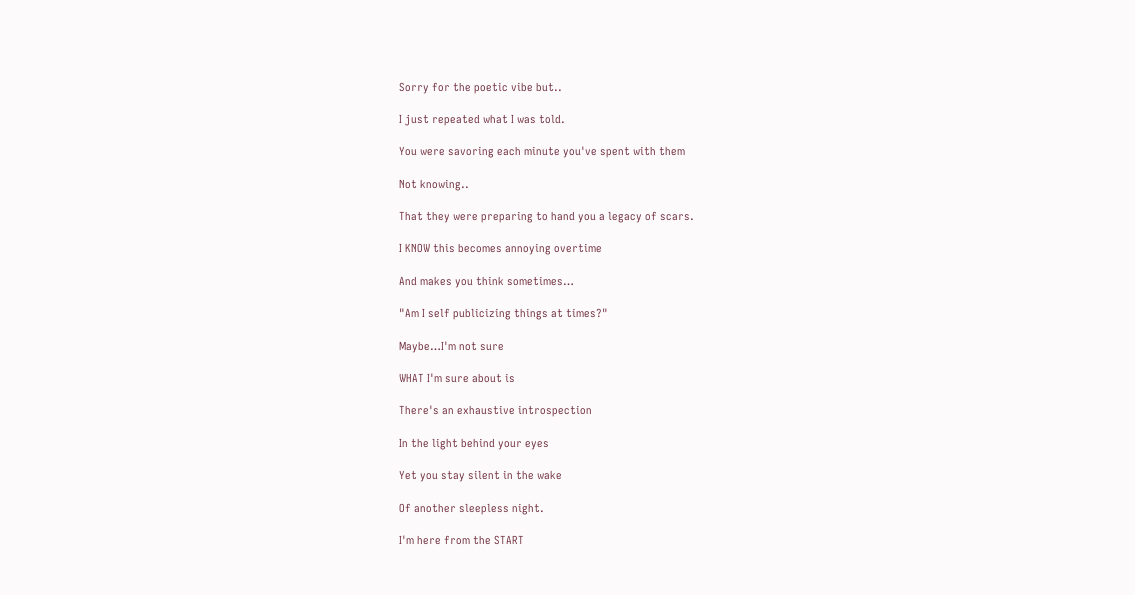Sorry for the poetic vibe but..

I just repeated what I was told.

You were savoring each minute you've spent with them

Not knowing..

That they were preparing to hand you a legacy of scars.

I KNOW this becomes annoying overtime

And makes you think sometimes…

"Am I self publicizing things at times?"

Maybe…I'm not sure

WHAT I'm sure about is

There's an exhaustive introspection

In the light behind your eyes

Yet you stay silent in the wake

Of another sleepless night.

I'm here from the START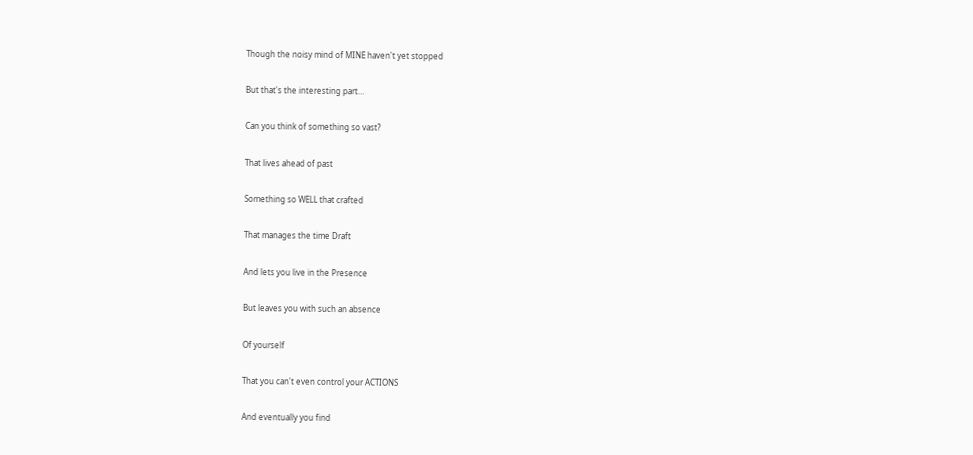Though the noisy mind of MINE haven't yet stopped

But that's the interesting part…

Can you think of something so vast?

That lives ahead of past

Something so WELL that crafted

That manages the time Draft

And lets you live in the Presence

But leaves you with such an absence

Of yourself

That you can't even control your ACTIONS

And eventually you find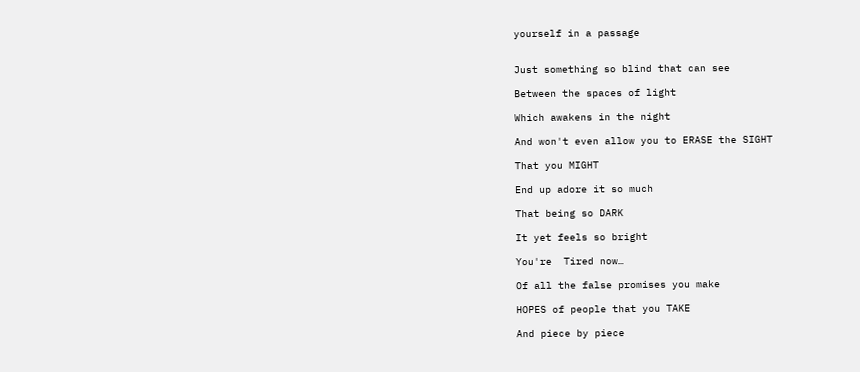yourself in a passage


Just something so blind that can see

Between the spaces of light

Which awakens in the night

And won't even allow you to ERASE the SIGHT

That you MIGHT

End up adore it so much

That being so DARK

It yet feels so bright

You're  Tired now…

Of all the false promises you make

HOPES of people that you TAKE

And piece by piece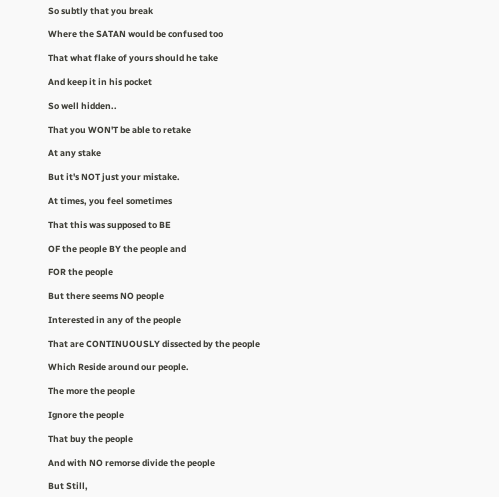So subtly that you break

Where the SATAN would be confused too

That what flake of yours should he take

And keep it in his pocket

So well hidden..

That you WON'T be able to retake

At any stake

But it's NOT just your mistake.

At times, you feel sometimes

That this was supposed to BE

OF the people BY the people and

FOR the people

But there seems NO people

Interested in any of the people

That are CONTINUOUSLY dissected by the people

Which Reside around our people.

The more the people

Ignore the people

That buy the people

And with NO remorse divide the people

But Still,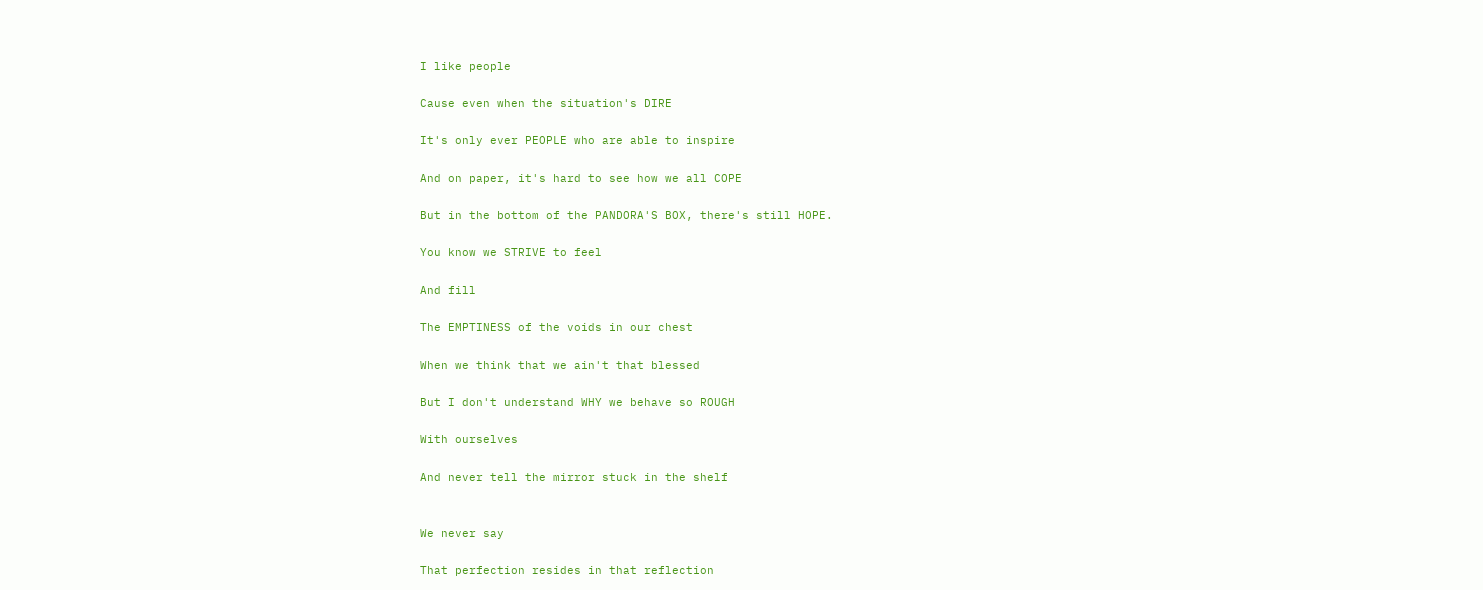I like people

Cause even when the situation's DIRE

It's only ever PEOPLE who are able to inspire

And on paper, it's hard to see how we all COPE

But in the bottom of the PANDORA'S BOX, there's still HOPE.

You know we STRIVE to feel

And fill

The EMPTINESS of the voids in our chest

When we think that we ain't that blessed

But I don't understand WHY we behave so ROUGH

With ourselves

And never tell the mirror stuck in the shelf


We never say

That perfection resides in that reflection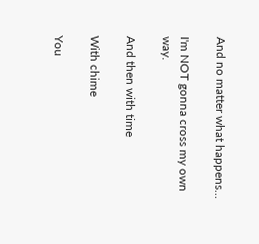And no matter what happens…

I'm NOT gonna cross my own way.

And then with time

With chime

You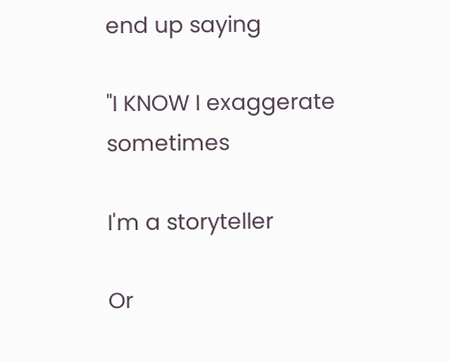end up saying

"I KNOW I exaggerate sometimes

I'm a storyteller

Or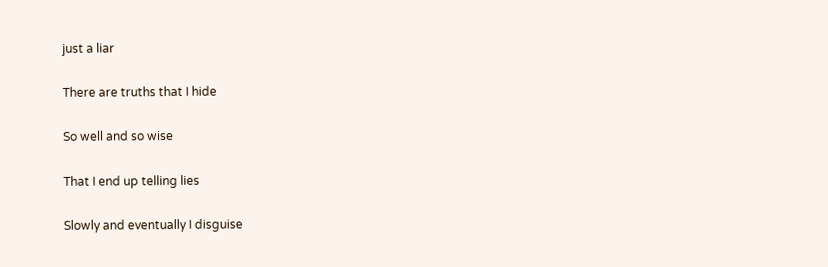just a liar

There are truths that I hide

So well and so wise

That I end up telling lies

Slowly and eventually I disguise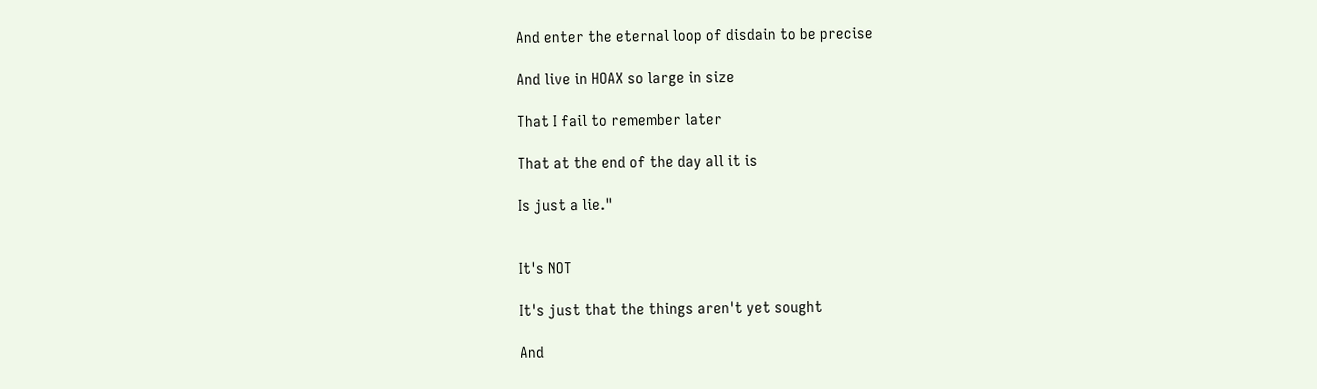And enter the eternal loop of disdain to be precise

And live in HOAX so large in size

That I fail to remember later

That at the end of the day all it is

Is just a lie."


It's NOT

It's just that the things aren't yet sought

And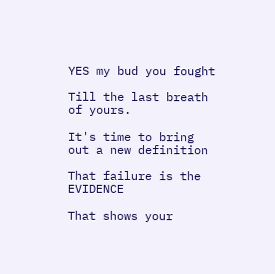YES my bud you fought

Till the last breath of yours.

It's time to bring out a new definition

That failure is the EVIDENCE

That shows your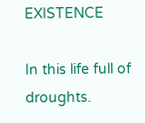EXISTENCE

In this life full of droughts.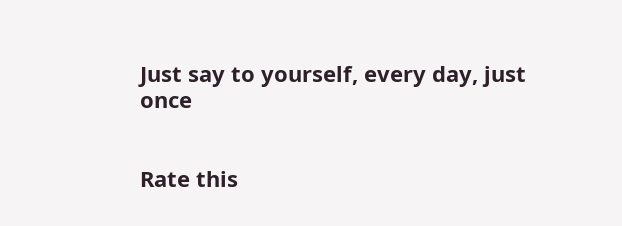Just say to yourself, every day, just once


Rate this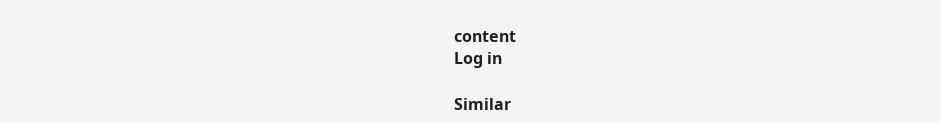content
Log in

Similar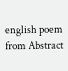english poem from Abstract